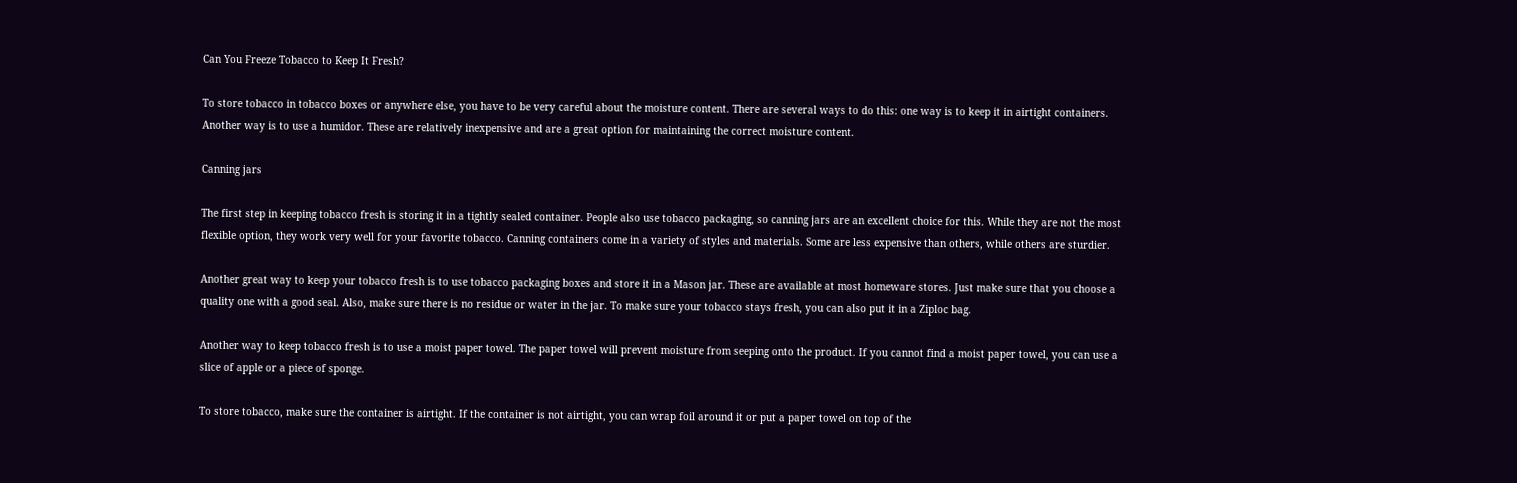Can You Freeze Tobacco to Keep It Fresh?

To store tobacco in tobacco boxes or anywhere else, you have to be very careful about the moisture content. There are several ways to do this: one way is to keep it in airtight containers. Another way is to use a humidor. These are relatively inexpensive and are a great option for maintaining the correct moisture content.

Canning jars

The first step in keeping tobacco fresh is storing it in a tightly sealed container. People also use tobacco packaging, so canning jars are an excellent choice for this. While they are not the most flexible option, they work very well for your favorite tobacco. Canning containers come in a variety of styles and materials. Some are less expensive than others, while others are sturdier.

Another great way to keep your tobacco fresh is to use tobacco packaging boxes and store it in a Mason jar. These are available at most homeware stores. Just make sure that you choose a quality one with a good seal. Also, make sure there is no residue or water in the jar. To make sure your tobacco stays fresh, you can also put it in a Ziploc bag.

Another way to keep tobacco fresh is to use a moist paper towel. The paper towel will prevent moisture from seeping onto the product. If you cannot find a moist paper towel, you can use a slice of apple or a piece of sponge.

To store tobacco, make sure the container is airtight. If the container is not airtight, you can wrap foil around it or put a paper towel on top of the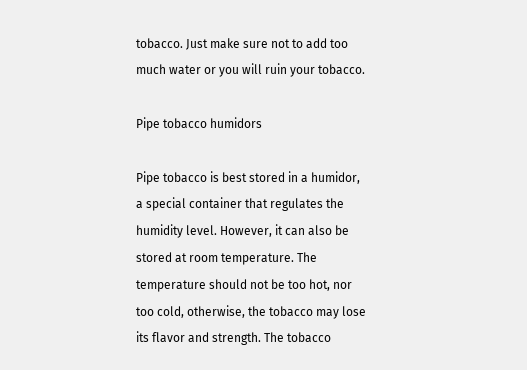tobacco. Just make sure not to add too much water or you will ruin your tobacco.

Pipe tobacco humidors

Pipe tobacco is best stored in a humidor, a special container that regulates the humidity level. However, it can also be stored at room temperature. The temperature should not be too hot, nor too cold, otherwise, the tobacco may lose its flavor and strength. The tobacco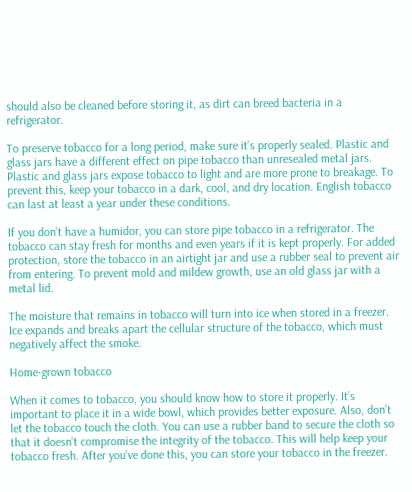should also be cleaned before storing it, as dirt can breed bacteria in a refrigerator.

To preserve tobacco for a long period, make sure it’s properly sealed. Plastic and glass jars have a different effect on pipe tobacco than unresealed metal jars. Plastic and glass jars expose tobacco to light and are more prone to breakage. To prevent this, keep your tobacco in a dark, cool, and dry location. English tobacco can last at least a year under these conditions.

If you don’t have a humidor, you can store pipe tobacco in a refrigerator. The tobacco can stay fresh for months and even years if it is kept properly. For added protection, store the tobacco in an airtight jar and use a rubber seal to prevent air from entering. To prevent mold and mildew growth, use an old glass jar with a metal lid.

The moisture that remains in tobacco will turn into ice when stored in a freezer. Ice expands and breaks apart the cellular structure of the tobacco, which must negatively affect the smoke.

Home-grown tobacco

When it comes to tobacco, you should know how to store it properly. It’s important to place it in a wide bowl, which provides better exposure. Also, don’t let the tobacco touch the cloth. You can use a rubber band to secure the cloth so that it doesn’t compromise the integrity of the tobacco. This will help keep your tobacco fresh. After you’ve done this, you can store your tobacco in the freezer.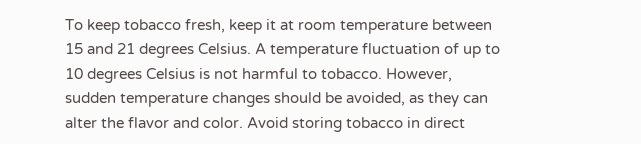To keep tobacco fresh, keep it at room temperature between 15 and 21 degrees Celsius. A temperature fluctuation of up to 10 degrees Celsius is not harmful to tobacco. However, sudden temperature changes should be avoided, as they can alter the flavor and color. Avoid storing tobacco in direct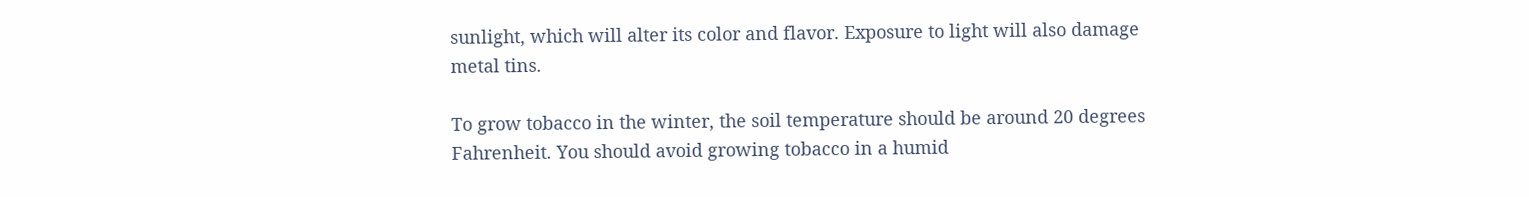sunlight, which will alter its color and flavor. Exposure to light will also damage metal tins.

To grow tobacco in the winter, the soil temperature should be around 20 degrees Fahrenheit. You should avoid growing tobacco in a humid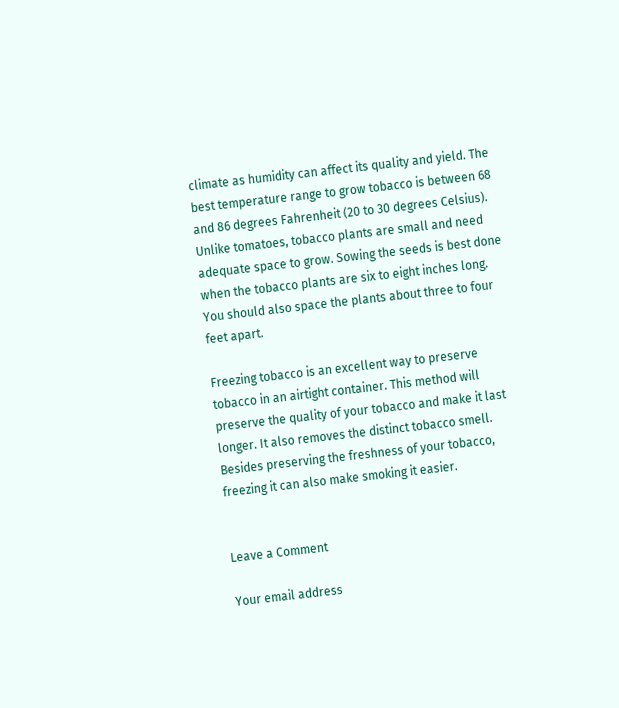climate as humidity can affect its quality and yield. The best temperature range to grow tobacco is between 68 and 86 degrees Fahrenheit (20 to 30 degrees Celsius). Unlike tomatoes, tobacco plants are small and need adequate space to grow. Sowing the seeds is best done when the tobacco plants are six to eight inches long. You should also space the plants about three to four feet apart.

Freezing tobacco is an excellent way to preserve tobacco in an airtight container. This method will preserve the quality of your tobacco and make it last longer. It also removes the distinct tobacco smell. Besides preserving the freshness of your tobacco, freezing it can also make smoking it easier.


Leave a Comment

Your email address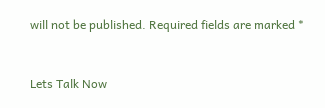will not be published. Required fields are marked *


Lets Talk Now